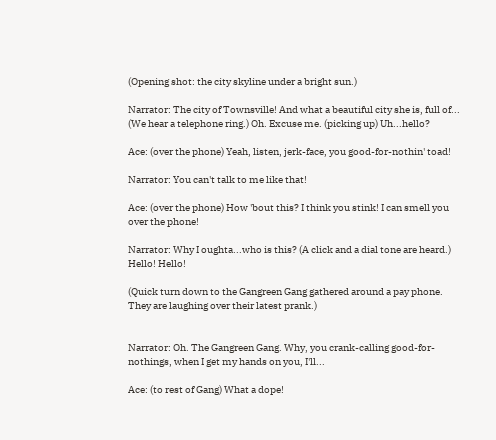(Opening shot: the city skyline under a bright sun.)

Narrator: The city of Townsville! And what a beautiful city she is, full of... (We hear a telephone ring.) Oh. Excuse me. (picking up) Uh...hello?

Ace: (over the phone) Yeah, listen, jerk-face, you good-for-nothin' toad!

Narrator: You can't talk to me like that!

Ace: (over the phone) How 'bout this? I think you stink! I can smell you over the phone!

Narrator: Why I oughta...who is this? (A click and a dial tone are heard.) Hello! Hello!

(Quick turn down to the Gangreen Gang gathered around a pay phone. They are laughing over their latest prank.)


Narrator: Oh. The Gangreen Gang. Why, you crank-calling good-for-nothings, when I get my hands on you, I'll...

Ace: (to rest of Gang) What a dope!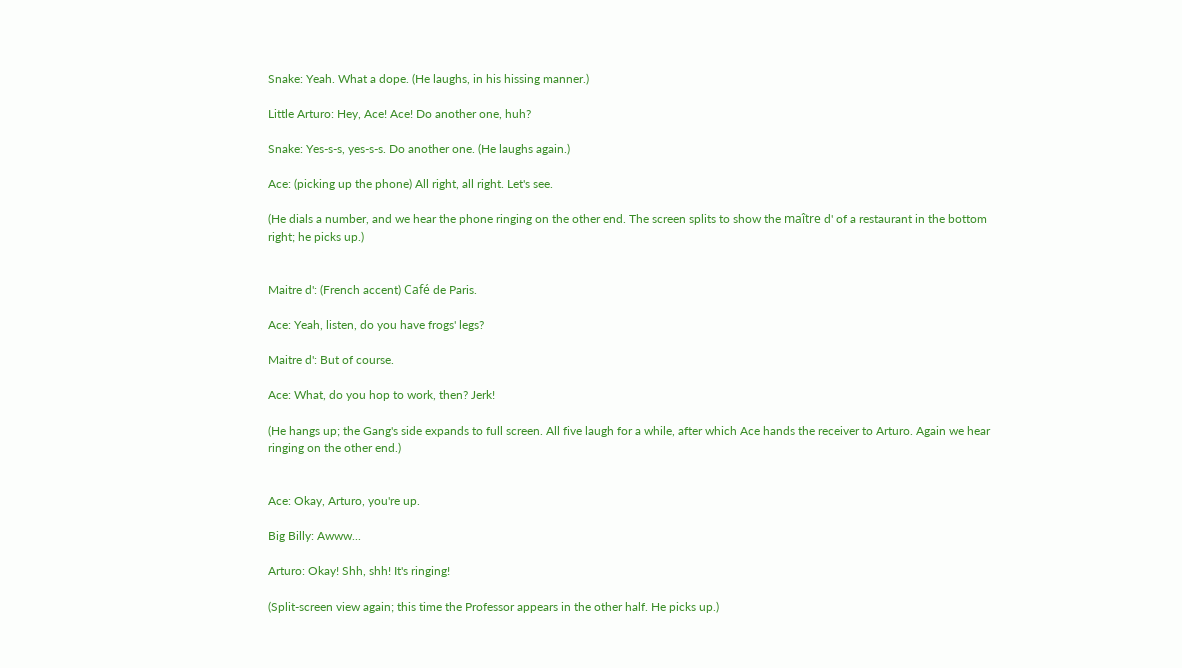Snake: Yeah. What a dope. (He laughs, in his hissing manner.)

Little Arturo: Hey, Ace! Ace! Do another one, huh?

Snake: Yes-s-s, yes-s-s. Do another one. (He laughs again.)

Ace: (picking up the phone) All right, all right. Let's see.

(He dials a number, and we hear the phone ringing on the other end. The screen splits to show the maître d' of a restaurant in the bottom right; he picks up.)


Maitre d': (French accent) Café de Paris.

Ace: Yeah, listen, do you have frogs' legs?

Maitre d': But of course.

Ace: What, do you hop to work, then? Jerk!

(He hangs up; the Gang's side expands to full screen. All five laugh for a while, after which Ace hands the receiver to Arturo. Again we hear ringing on the other end.)


Ace: Okay, Arturo, you're up.

Big Billy: Awww...

Arturo: Okay! Shh, shh! It's ringing!

(Split-screen view again; this time the Professor appears in the other half. He picks up.)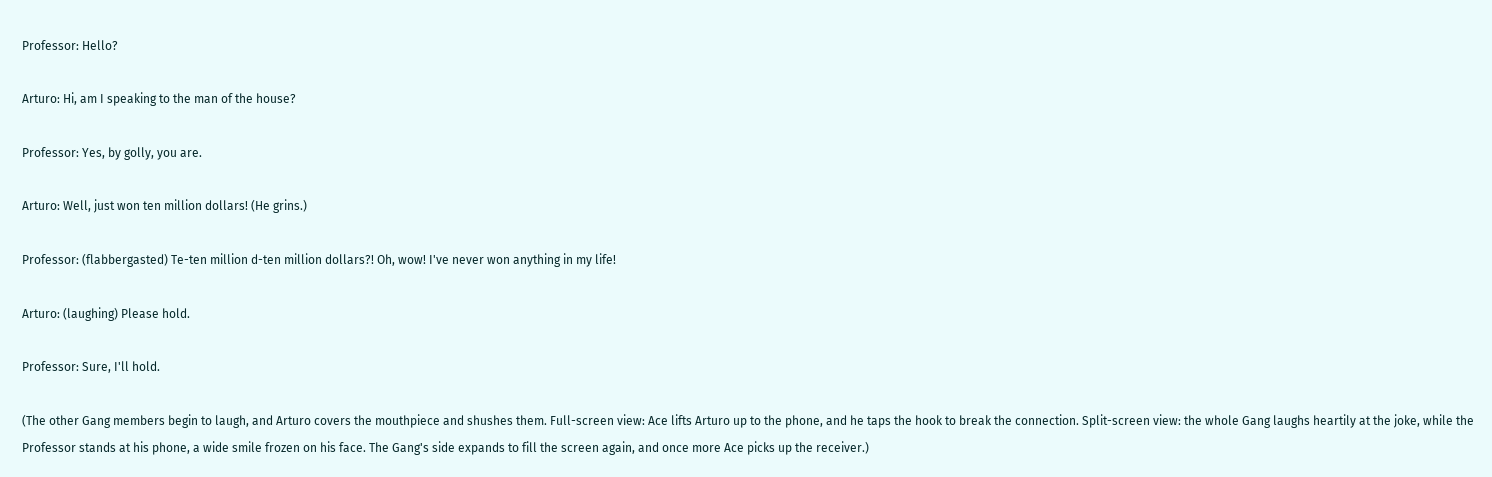Professor: Hello?

Arturo: Hi, am I speaking to the man of the house?

Professor: Yes, by golly, you are.

Arturo: Well, just won ten million dollars! (He grins.)

Professor: (flabbergasted) Te-ten million d-ten million dollars?! Oh, wow! I've never won anything in my life!

Arturo: (laughing) Please hold.

Professor: Sure, I'll hold.

(The other Gang members begin to laugh, and Arturo covers the mouthpiece and shushes them. Full-screen view: Ace lifts Arturo up to the phone, and he taps the hook to break the connection. Split-screen view: the whole Gang laughs heartily at the joke, while the Professor stands at his phone, a wide smile frozen on his face. The Gang's side expands to fill the screen again, and once more Ace picks up the receiver.)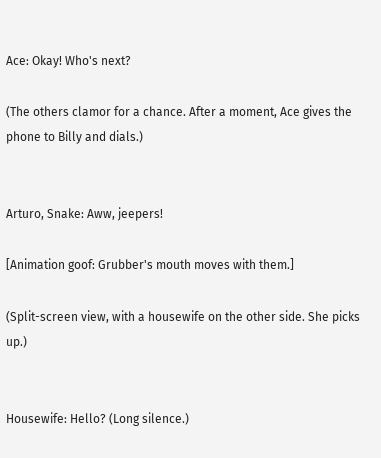Ace: Okay! Who's next?

(The others clamor for a chance. After a moment, Ace gives the phone to Billy and dials.)


Arturo, Snake: Aww, jeepers!

[Animation goof: Grubber's mouth moves with them.]

(Split-screen view, with a housewife on the other side. She picks up.)


Housewife: Hello? (Long silence.)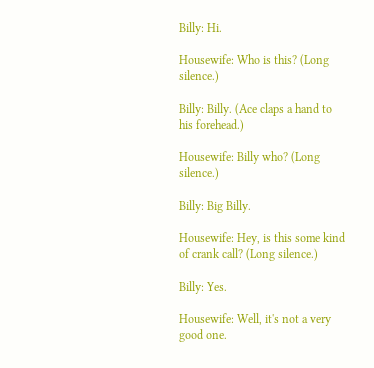Billy: Hi.

Housewife: Who is this? (Long silence.)

Billy: Billy. (Ace claps a hand to his forehead.)

Housewife: Billy who? (Long silence.)

Billy: Big Billy.

Housewife: Hey, is this some kind of crank call? (Long silence.)

Billy: Yes.

Housewife: Well, it's not a very good one.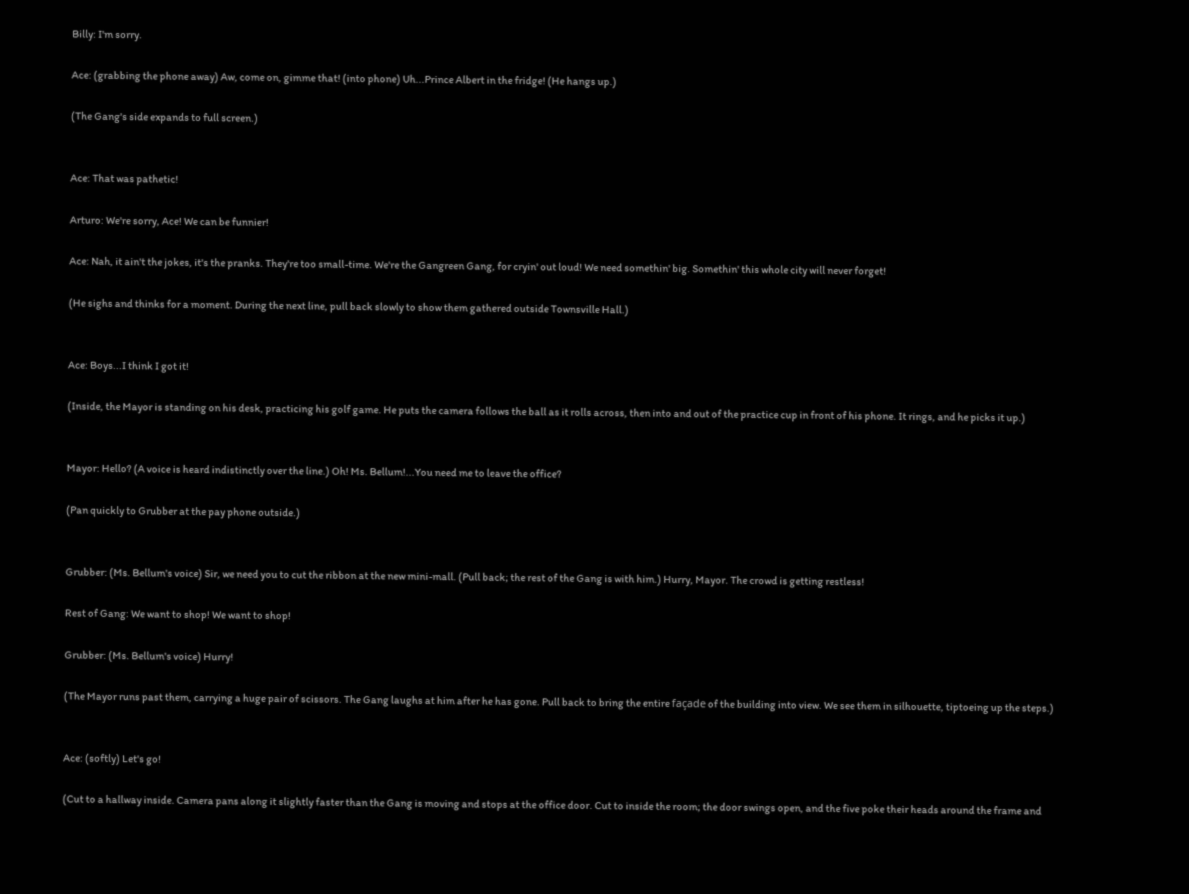Billy: I'm sorry.

Ace: (grabbing the phone away) Aw, come on, gimme that! (into phone) Uh...Prince Albert in the fridge! (He hangs up.)

(The Gang's side expands to full screen.)


Ace: That was pathetic!

Arturo: We're sorry, Ace! We can be funnier!

Ace: Nah, it ain't the jokes, it's the pranks. They're too small-time. We're the Gangreen Gang, for cryin' out loud! We need somethin' big. Somethin' this whole city will never forget!

(He sighs and thinks for a moment. During the next line, pull back slowly to show them gathered outside Townsville Hall.)


Ace: Boys...I think I got it!

(Inside, the Mayor is standing on his desk, practicing his golf game. He puts the camera follows the ball as it rolls across, then into and out of the practice cup in front of his phone. It rings, and he picks it up.)


Mayor: Hello? (A voice is heard indistinctly over the line.) Oh! Ms. Bellum!...You need me to leave the office?

(Pan quickly to Grubber at the pay phone outside.)


Grubber: (Ms. Bellum's voice) Sir, we need you to cut the ribbon at the new mini-mall. (Pull back; the rest of the Gang is with him.) Hurry, Mayor. The crowd is getting restless!

Rest of Gang: We want to shop! We want to shop!

Grubber: (Ms. Bellum's voice) Hurry!

(The Mayor runs past them, carrying a huge pair of scissors. The Gang laughs at him after he has gone. Pull back to bring the entire façade of the building into view. We see them in silhouette, tiptoeing up the steps.)


Ace: (softly) Let's go!

(Cut to a hallway inside. Camera pans along it slightly faster than the Gang is moving and stops at the office door. Cut to inside the room; the door swings open, and the five poke their heads around the frame and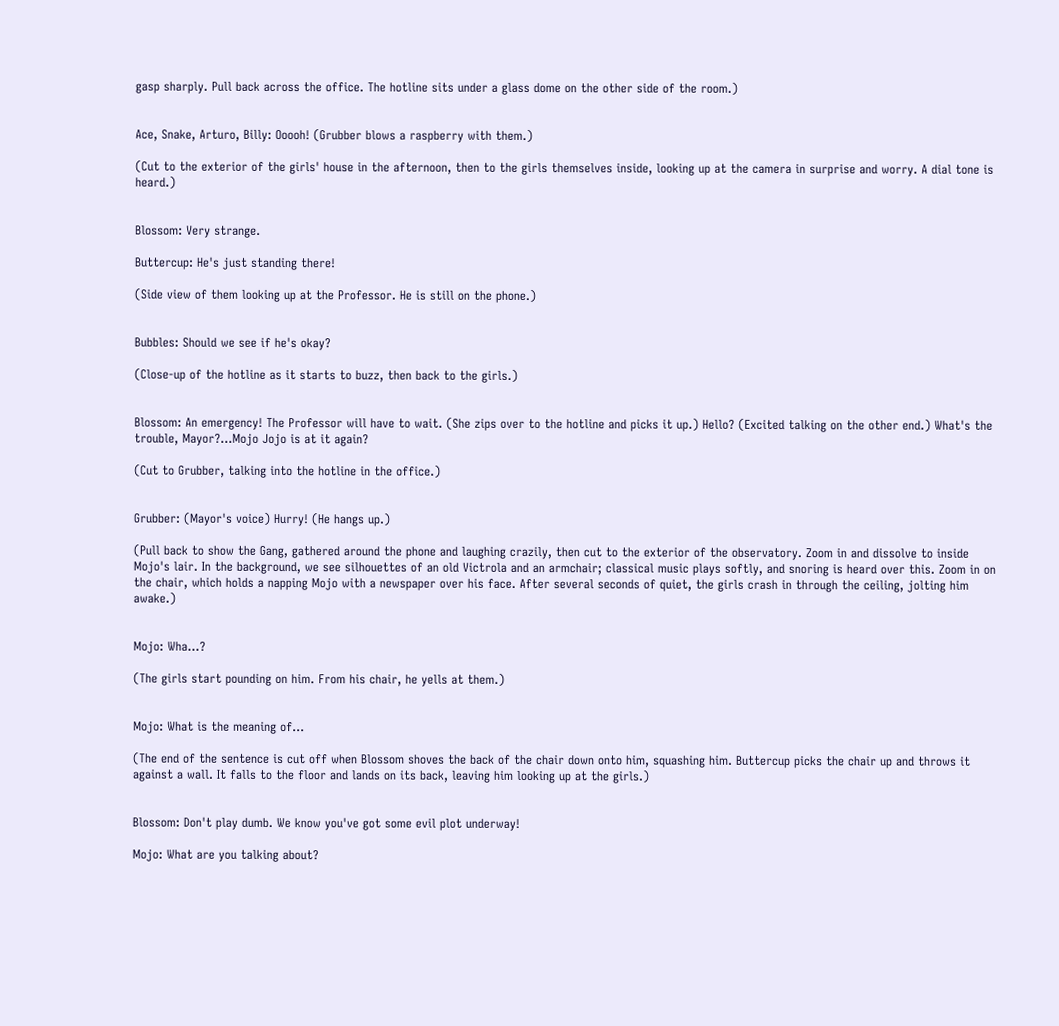gasp sharply. Pull back across the office. The hotline sits under a glass dome on the other side of the room.)


Ace, Snake, Arturo, Billy: Ooooh! (Grubber blows a raspberry with them.)

(Cut to the exterior of the girls' house in the afternoon, then to the girls themselves inside, looking up at the camera in surprise and worry. A dial tone is heard.)


Blossom: Very strange.

Buttercup: He's just standing there!

(Side view of them looking up at the Professor. He is still on the phone.)


Bubbles: Should we see if he's okay?

(Close-up of the hotline as it starts to buzz, then back to the girls.)


Blossom: An emergency! The Professor will have to wait. (She zips over to the hotline and picks it up.) Hello? (Excited talking on the other end.) What's the trouble, Mayor?...Mojo Jojo is at it again?

(Cut to Grubber, talking into the hotline in the office.)


Grubber: (Mayor's voice) Hurry! (He hangs up.)

(Pull back to show the Gang, gathered around the phone and laughing crazily, then cut to the exterior of the observatory. Zoom in and dissolve to inside Mojo's lair. In the background, we see silhouettes of an old Victrola and an armchair; classical music plays softly, and snoring is heard over this. Zoom in on the chair, which holds a napping Mojo with a newspaper over his face. After several seconds of quiet, the girls crash in through the ceiling, jolting him awake.)


Mojo: Wha...?

(The girls start pounding on him. From his chair, he yells at them.)


Mojo: What is the meaning of...

(The end of the sentence is cut off when Blossom shoves the back of the chair down onto him, squashing him. Buttercup picks the chair up and throws it against a wall. It falls to the floor and lands on its back, leaving him looking up at the girls.)


Blossom: Don't play dumb. We know you've got some evil plot underway!

Mojo: What are you talking about?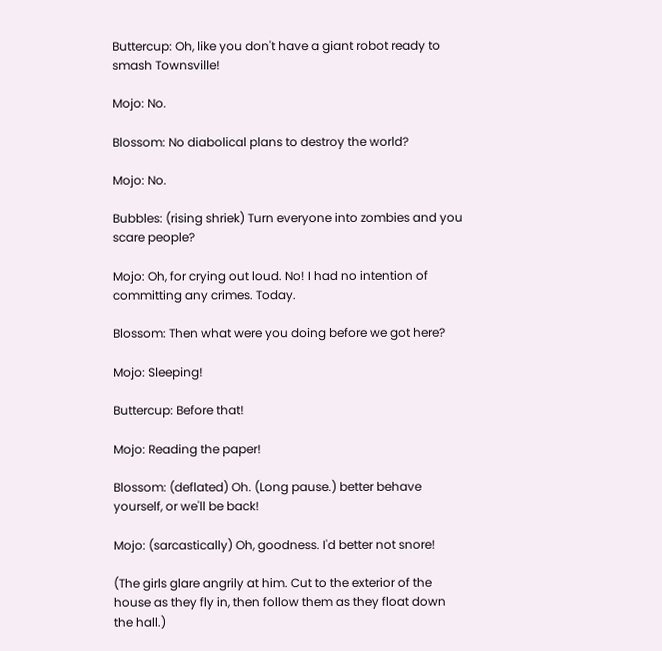Buttercup: Oh, like you don't have a giant robot ready to smash Townsville!

Mojo: No.

Blossom: No diabolical plans to destroy the world?

Mojo: No.

Bubbles: (rising shriek) Turn everyone into zombies and you scare people?

Mojo: Oh, for crying out loud. No! I had no intention of committing any crimes. Today.

Blossom: Then what were you doing before we got here?

Mojo: Sleeping!

Buttercup: Before that!

Mojo: Reading the paper!

Blossom: (deflated) Oh. (Long pause.) better behave yourself, or we'll be back!

Mojo: (sarcastically) Oh, goodness. I'd better not snore!

(The girls glare angrily at him. Cut to the exterior of the house as they fly in, then follow them as they float down the hall.)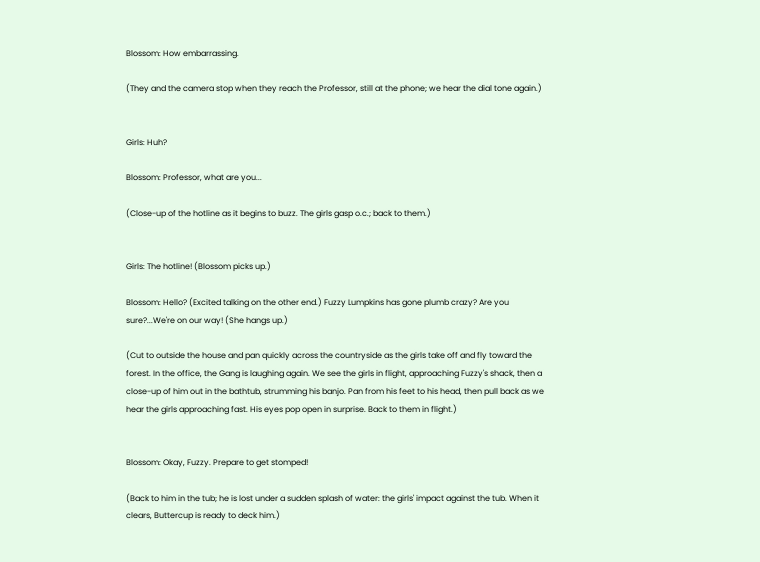Blossom: How embarrassing.

(They and the camera stop when they reach the Professor, still at the phone; we hear the dial tone again.)


Girls: Huh?

Blossom: Professor, what are you...

(Close-up of the hotline as it begins to buzz. The girls gasp o.c.; back to them.)


Girls: The hotline! (Blossom picks up.)

Blossom: Hello? (Excited talking on the other end.) Fuzzy Lumpkins has gone plumb crazy? Are you sure?...We're on our way! (She hangs up.)

(Cut to outside the house and pan quickly across the countryside as the girls take off and fly toward the forest. In the office, the Gang is laughing again. We see the girls in flight, approaching Fuzzy's shack, then a close-up of him out in the bathtub, strumming his banjo. Pan from his feet to his head, then pull back as we hear the girls approaching fast. His eyes pop open in surprise. Back to them in flight.)


Blossom: Okay, Fuzzy. Prepare to get stomped!

(Back to him in the tub; he is lost under a sudden splash of water: the girls' impact against the tub. When it clears, Buttercup is ready to deck him.)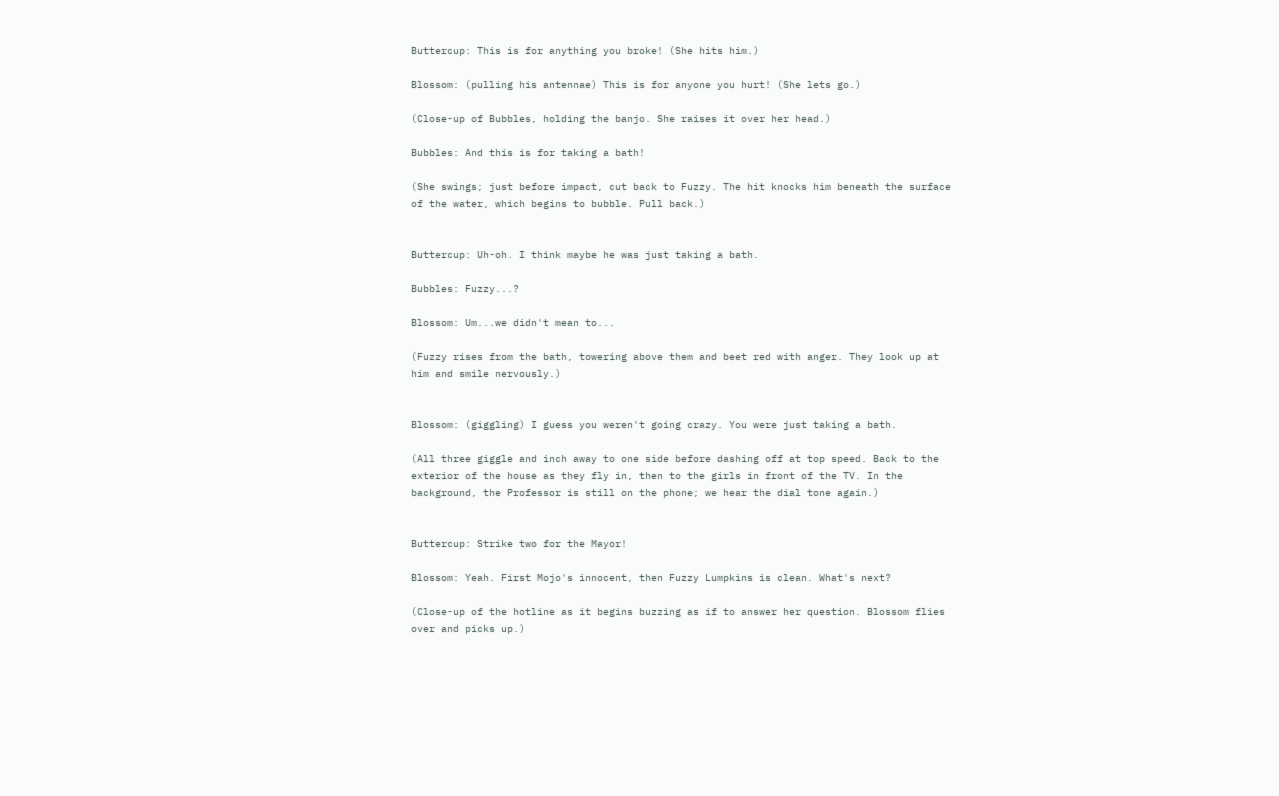Buttercup: This is for anything you broke! (She hits him.)

Blossom: (pulling his antennae) This is for anyone you hurt! (She lets go.)

(Close-up of Bubbles, holding the banjo. She raises it over her head.)

Bubbles: And this is for taking a bath!

(She swings; just before impact, cut back to Fuzzy. The hit knocks him beneath the surface of the water, which begins to bubble. Pull back.)


Buttercup: Uh-oh. I think maybe he was just taking a bath.

Bubbles: Fuzzy...?

Blossom: Um...we didn't mean to...

(Fuzzy rises from the bath, towering above them and beet red with anger. They look up at him and smile nervously.)


Blossom: (giggling) I guess you weren't going crazy. You were just taking a bath.

(All three giggle and inch away to one side before dashing off at top speed. Back to the exterior of the house as they fly in, then to the girls in front of the TV. In the background, the Professor is still on the phone; we hear the dial tone again.)


Buttercup: Strike two for the Mayor!

Blossom: Yeah. First Mojo's innocent, then Fuzzy Lumpkins is clean. What's next?

(Close-up of the hotline as it begins buzzing as if to answer her question. Blossom flies over and picks up.)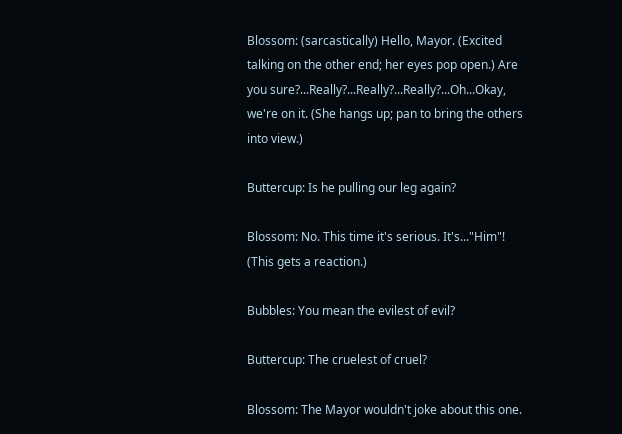Blossom: (sarcastically) Hello, Mayor. (Excited talking on the other end; her eyes pop open.) Are you sure?...Really?...Really?...Really?...Oh...Okay, we're on it. (She hangs up; pan to bring the others into view.)

Buttercup: Is he pulling our leg again?

Blossom: No. This time it's serious. It's..."Him"! (This gets a reaction.)

Bubbles: You mean the evilest of evil?

Buttercup: The cruelest of cruel?

Blossom: The Mayor wouldn't joke about this one.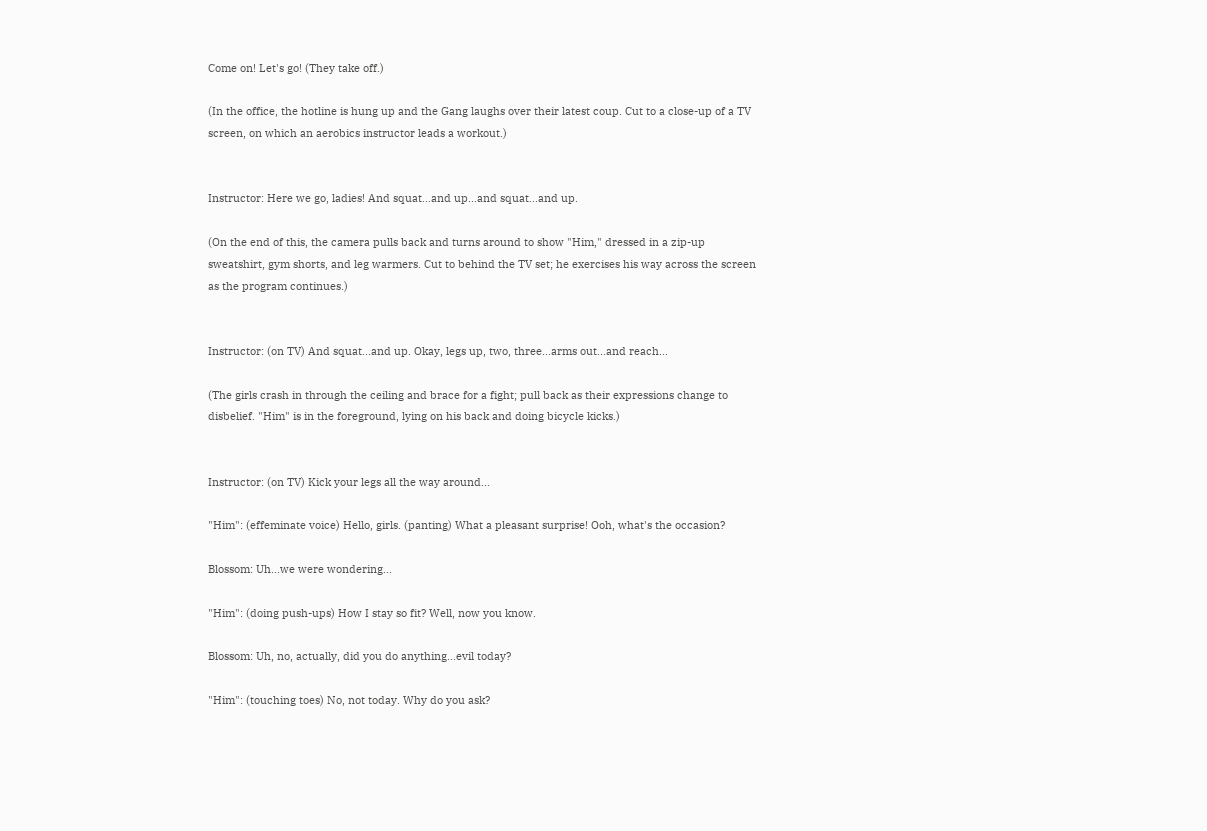Come on! Let's go! (They take off.)

(In the office, the hotline is hung up and the Gang laughs over their latest coup. Cut to a close-up of a TV screen, on which an aerobics instructor leads a workout.)


Instructor: Here we go, ladies! And squat...and up...and squat...and up.

(On the end of this, the camera pulls back and turns around to show "Him," dressed in a zip-up sweatshirt, gym shorts, and leg warmers. Cut to behind the TV set; he exercises his way across the screen as the program continues.)


Instructor: (on TV) And squat...and up. Okay, legs up, two, three...arms out...and reach...

(The girls crash in through the ceiling and brace for a fight; pull back as their expressions change to disbelief. "Him" is in the foreground, lying on his back and doing bicycle kicks.)


Instructor: (on TV) Kick your legs all the way around...

"Him": (effeminate voice) Hello, girls. (panting) What a pleasant surprise! Ooh, what's the occasion?

Blossom: Uh...we were wondering...

"Him": (doing push-ups) How I stay so fit? Well, now you know.

Blossom: Uh, no, actually, did you do anything...evil today?

"Him": (touching toes) No, not today. Why do you ask?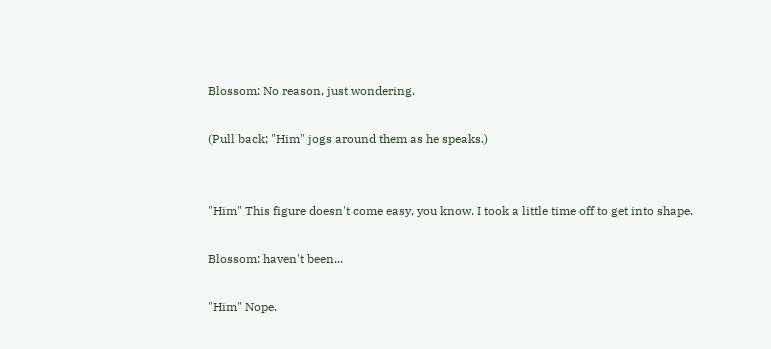Blossom: No reason, just wondering.

(Pull back; "Him" jogs around them as he speaks.)


"Him" This figure doesn't come easy, you know. I took a little time off to get into shape.

Blossom: haven't been...

"Him" Nope.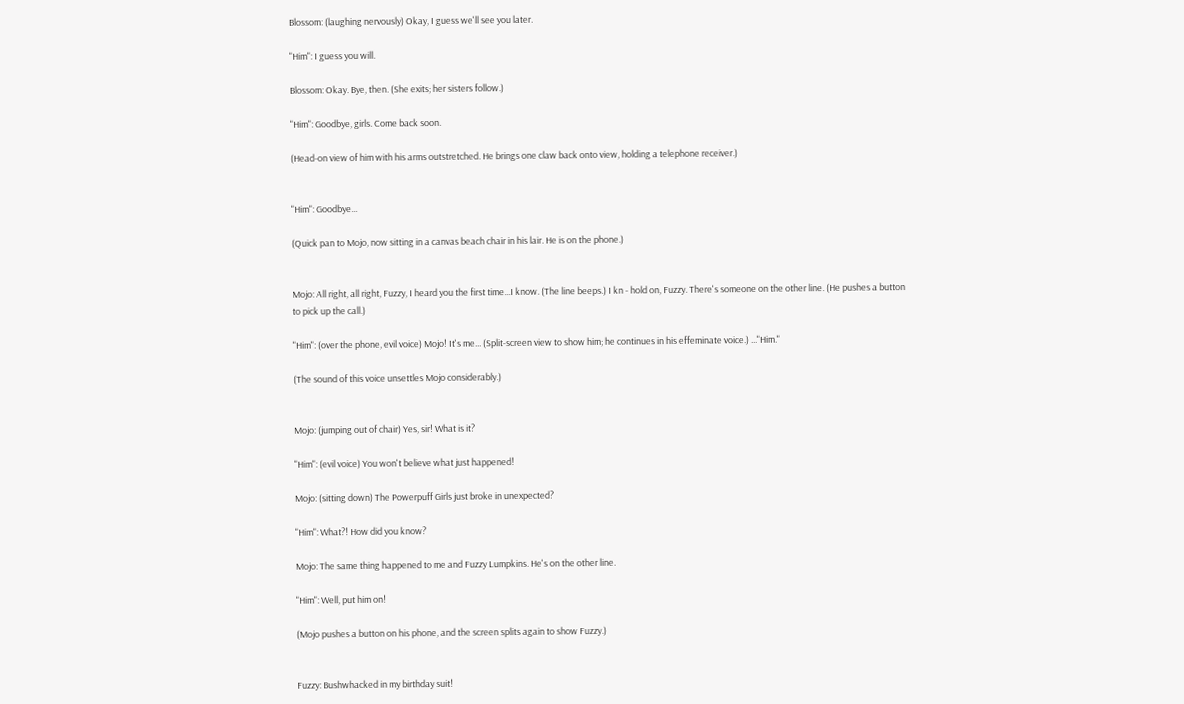Blossom: (laughing nervously) Okay, I guess we'll see you later.

"Him": I guess you will.

Blossom: Okay. Bye, then. (She exits; her sisters follow.)

"Him": Goodbye, girls. Come back soon.

(Head-on view of him with his arms outstretched. He brings one claw back onto view, holding a telephone receiver.)


"Him": Goodbye...

(Quick pan to Mojo, now sitting in a canvas beach chair in his lair. He is on the phone.)


Mojo: All right, all right, Fuzzy, I heard you the first time...I know. (The line beeps.) I kn - hold on, Fuzzy. There's someone on the other line. (He pushes a button to pick up the call.)

"Him": (over the phone, evil voice) Mojo! It's me... (Split-screen view to show him; he continues in his effeminate voice.) ..."Him."

(The sound of this voice unsettles Mojo considerably.)


Mojo: (jumping out of chair) Yes, sir! What is it?

"Him": (evil voice) You won't believe what just happened!

Mojo: (sitting down) The Powerpuff Girls just broke in unexpected?

"Him": What?! How did you know?

Mojo: The same thing happened to me and Fuzzy Lumpkins. He's on the other line.

"Him": Well, put him on!

(Mojo pushes a button on his phone, and the screen splits again to show Fuzzy.)


Fuzzy: Bushwhacked in my birthday suit!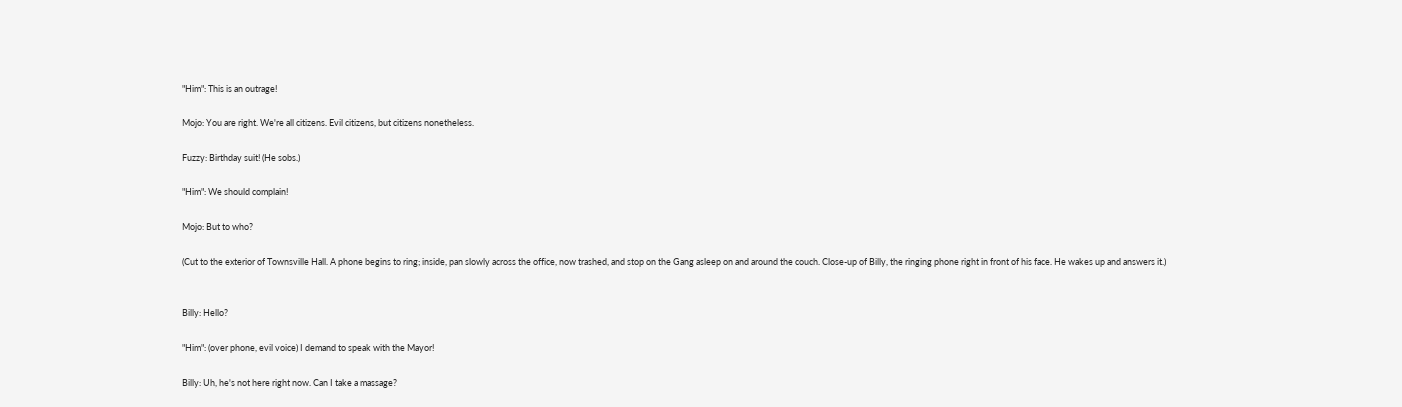"Him": This is an outrage!

Mojo: You are right. We're all citizens. Evil citizens, but citizens nonetheless.

Fuzzy: Birthday suit! (He sobs.)

"Him": We should complain!

Mojo: But to who?

(Cut to the exterior of Townsville Hall. A phone begins to ring; inside, pan slowly across the office, now trashed, and stop on the Gang asleep on and around the couch. Close-up of Billy, the ringing phone right in front of his face. He wakes up and answers it.)


Billy: Hello?

"Him": (over phone, evil voice) I demand to speak with the Mayor!

Billy: Uh, he's not here right now. Can I take a massage?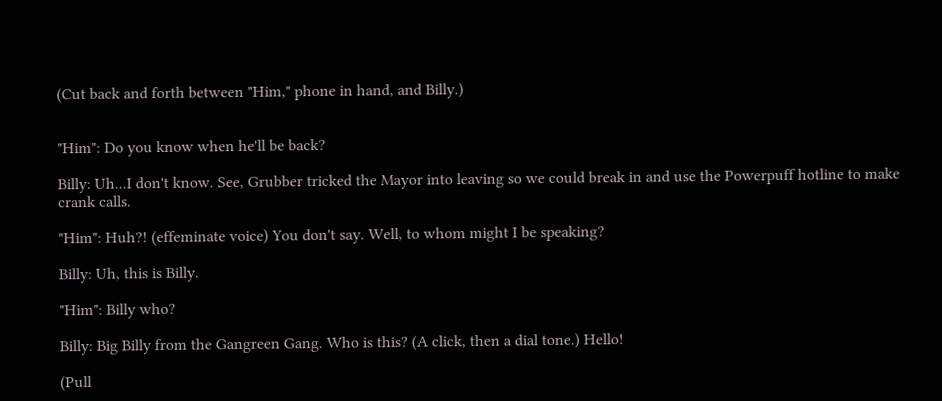(Cut back and forth between "Him," phone in hand, and Billy.)


"Him": Do you know when he'll be back?

Billy: Uh...I don't know. See, Grubber tricked the Mayor into leaving so we could break in and use the Powerpuff hotline to make crank calls.

"Him": Huh?! (effeminate voice) You don't say. Well, to whom might I be speaking?

Billy: Uh, this is Billy.

"Him": Billy who?

Billy: Big Billy from the Gangreen Gang. Who is this? (A click, then a dial tone.) Hello!

(Pull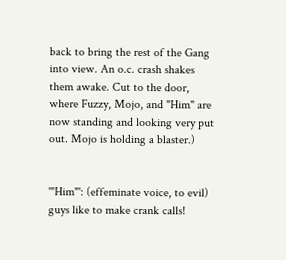back to bring the rest of the Gang into view. An o.c. crash shakes them awake. Cut to the door, where Fuzzy, Mojo, and "Him" are now standing and looking very put out. Mojo is holding a blaster.)


'"Him"': (effeminate voice, to evil) guys like to make crank calls!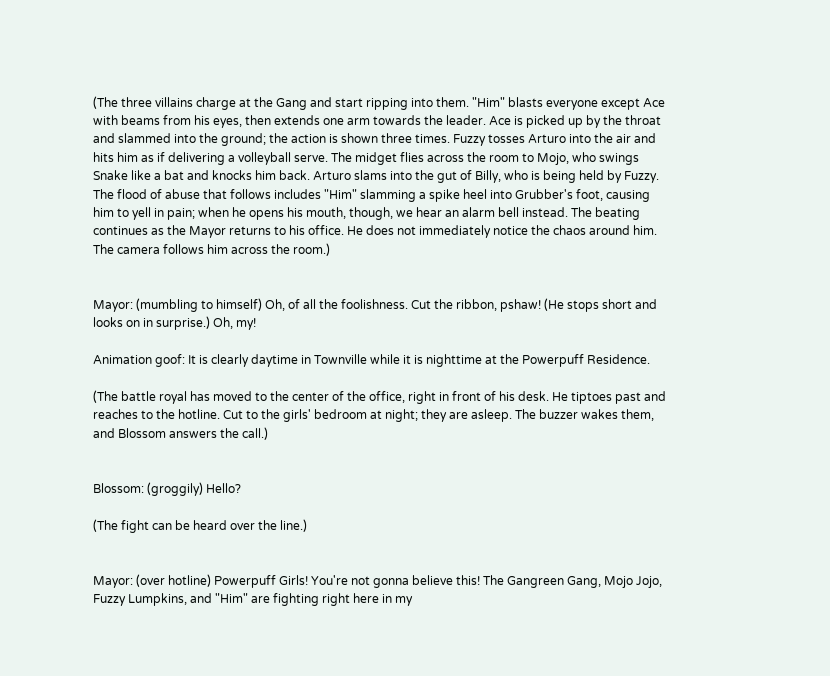(The three villains charge at the Gang and start ripping into them. "Him" blasts everyone except Ace with beams from his eyes, then extends one arm towards the leader. Ace is picked up by the throat and slammed into the ground; the action is shown three times. Fuzzy tosses Arturo into the air and hits him as if delivering a volleyball serve. The midget flies across the room to Mojo, who swings Snake like a bat and knocks him back. Arturo slams into the gut of Billy, who is being held by Fuzzy. The flood of abuse that follows includes "Him" slamming a spike heel into Grubber's foot, causing him to yell in pain; when he opens his mouth, though, we hear an alarm bell instead. The beating continues as the Mayor returns to his office. He does not immediately notice the chaos around him. The camera follows him across the room.)


Mayor: (mumbling to himself) Oh, of all the foolishness. Cut the ribbon, pshaw! (He stops short and looks on in surprise.) Oh, my!

Animation goof: It is clearly daytime in Townville while it is nighttime at the Powerpuff Residence.

(The battle royal has moved to the center of the office, right in front of his desk. He tiptoes past and reaches to the hotline. Cut to the girls' bedroom at night; they are asleep. The buzzer wakes them, and Blossom answers the call.)


Blossom: (groggily) Hello?

(The fight can be heard over the line.)


Mayor: (over hotline) Powerpuff Girls! You're not gonna believe this! The Gangreen Gang, Mojo Jojo, Fuzzy Lumpkins, and "Him" are fighting right here in my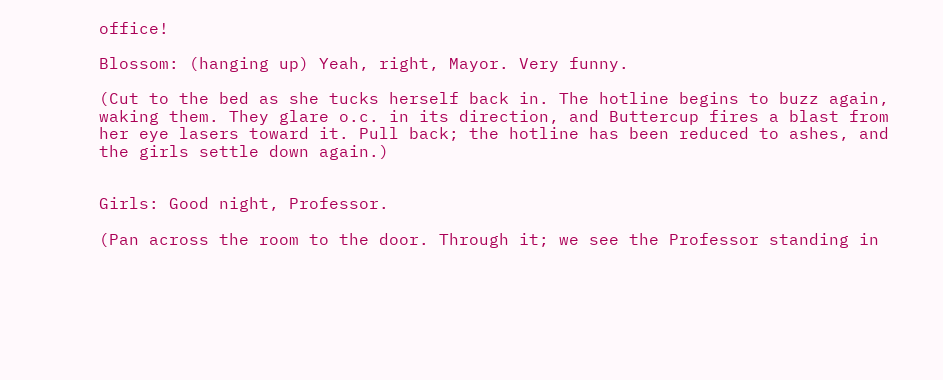office!

Blossom: (hanging up) Yeah, right, Mayor. Very funny.

(Cut to the bed as she tucks herself back in. The hotline begins to buzz again, waking them. They glare o.c. in its direction, and Buttercup fires a blast from her eye lasers toward it. Pull back; the hotline has been reduced to ashes, and the girls settle down again.)


Girls: Good night, Professor.

(Pan across the room to the door. Through it; we see the Professor standing in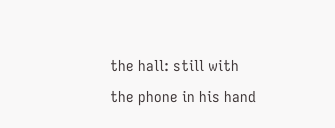the hall: still with the phone in his hand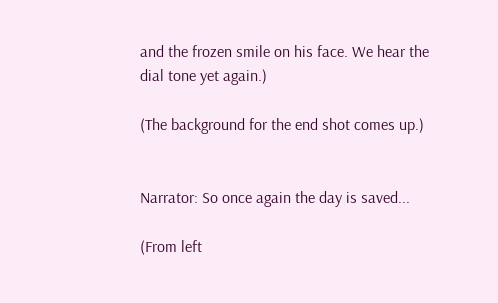and the frozen smile on his face. We hear the dial tone yet again.)

(The background for the end shot comes up.)


Narrator: So once again the day is saved...

(From left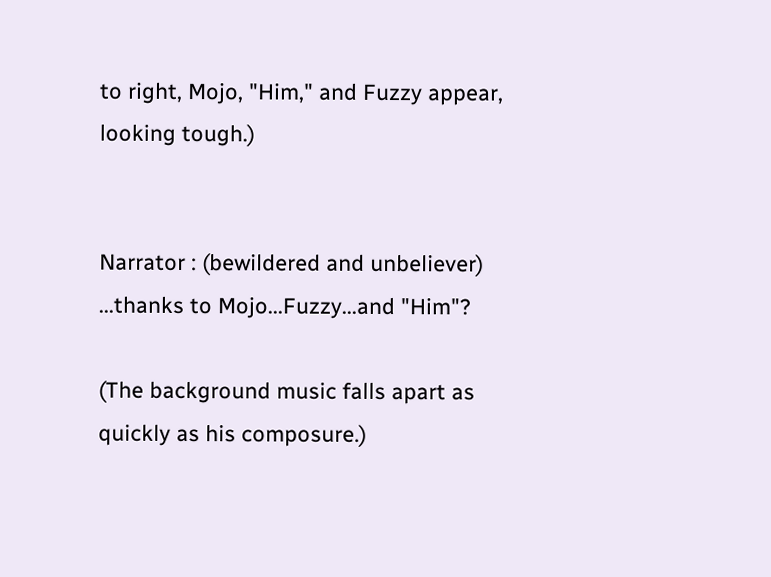to right, Mojo, "Him," and Fuzzy appear, looking tough.)


Narrator : (bewildered and unbeliever) ...thanks to Mojo...Fuzzy...and "Him"?

(The background music falls apart as quickly as his composure.)